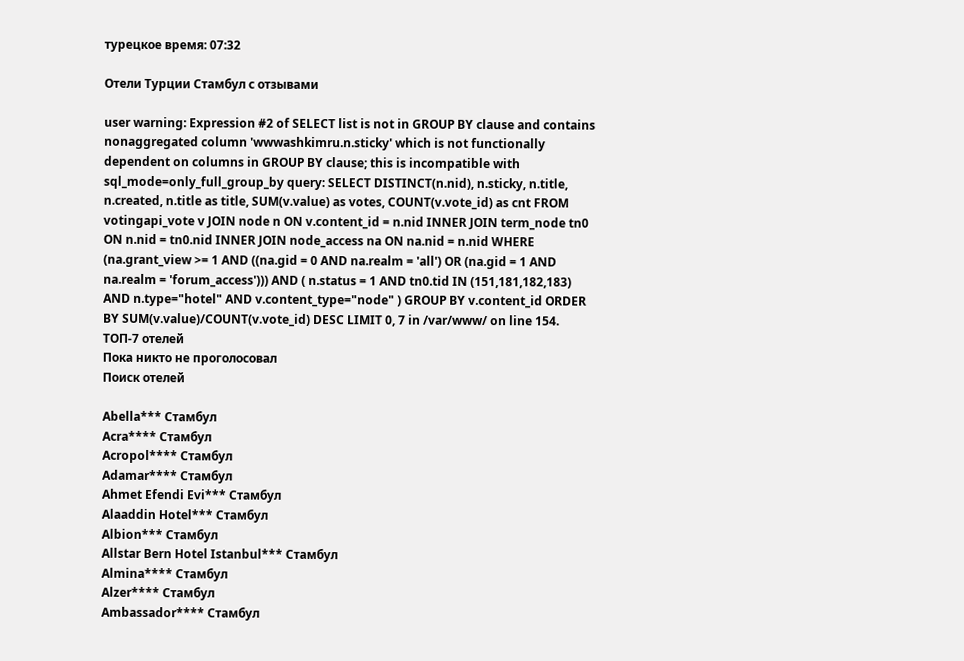турецкое время: 07:32

Отели Турции Стамбул с отзывами

user warning: Expression #2 of SELECT list is not in GROUP BY clause and contains nonaggregated column 'wwwashkimru.n.sticky' which is not functionally dependent on columns in GROUP BY clause; this is incompatible with sql_mode=only_full_group_by query: SELECT DISTINCT(n.nid), n.sticky, n.title, n.created, n.title as title, SUM(v.value) as votes, COUNT(v.vote_id) as cnt FROM votingapi_vote v JOIN node n ON v.content_id = n.nid INNER JOIN term_node tn0 ON n.nid = tn0.nid INNER JOIN node_access na ON na.nid = n.nid WHERE (na.grant_view >= 1 AND ((na.gid = 0 AND na.realm = 'all') OR (na.gid = 1 AND na.realm = 'forum_access'))) AND ( n.status = 1 AND tn0.tid IN (151,181,182,183) AND n.type="hotel" AND v.content_type="node" ) GROUP BY v.content_id ORDER BY SUM(v.value)/COUNT(v.vote_id) DESC LIMIT 0, 7 in /var/www/ on line 154.
ТОП-7 отелей
Пока никто не проголосовал
Поиск отелей

Abella*** Стамбул
Acra**** Стамбул
Acropol**** Стамбул
Adamar**** Стамбул
Ahmet Efendi Evi*** Стамбул
Alaaddin Hotel*** Стамбул
Albion*** Стамбул
Allstar Bern Hotel Istanbul*** Стамбул
Almina**** Стамбул
Alzer**** Стамбул
Ambassador**** Стамбул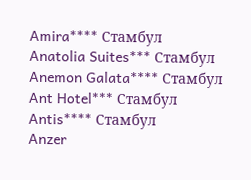Amira**** Стамбул
Anatolia Suites*** Стамбул
Anemon Galata**** Стамбул
Ant Hotel*** Стамбул
Antis**** Стамбул
Anzer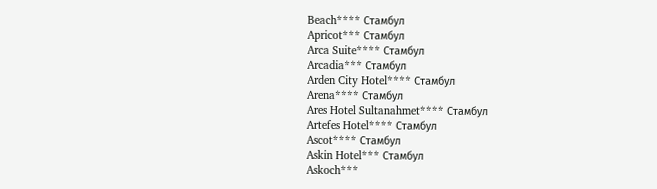Beach**** Стамбул
Apricot*** Стамбул
Arca Suite**** Стамбул
Arcadia*** Стамбул
Arden City Hotel**** Стамбул
Arena**** Стамбул
Ares Hotel Sultanahmet**** Стамбул
Artefes Hotel**** Стамбул
Ascot**** Стамбул
Askin Hotel*** Стамбул
Askoch***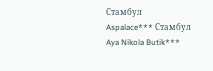Стамбул
Aspalace*** Стамбул
Aya Nikola Butik***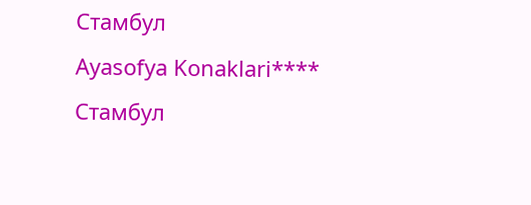Стамбул
Ayasofya Konaklari**** Стамбул